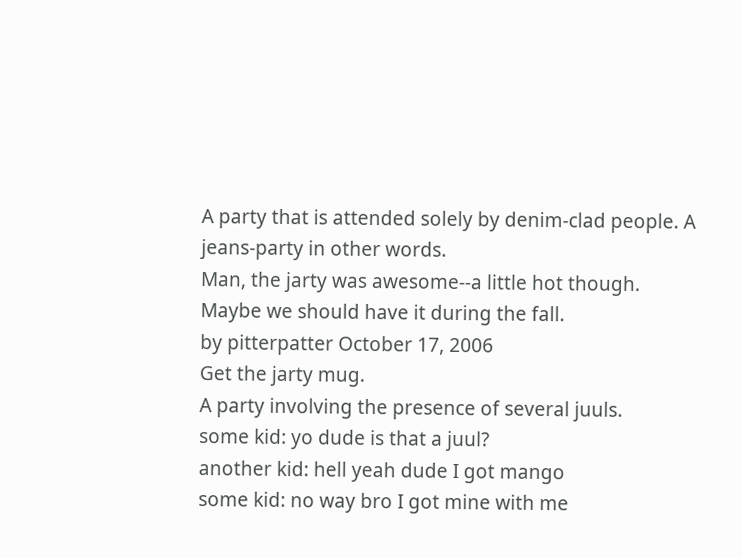A party that is attended solely by denim-clad people. A jeans-party in other words.
Man, the jarty was awesome--a little hot though. Maybe we should have it during the fall.
by pitterpatter October 17, 2006
Get the jarty mug.
A party involving the presence of several juuls.
some kid: yo dude is that a juul?
another kid: hell yeah dude I got mango
some kid: no way bro I got mine with me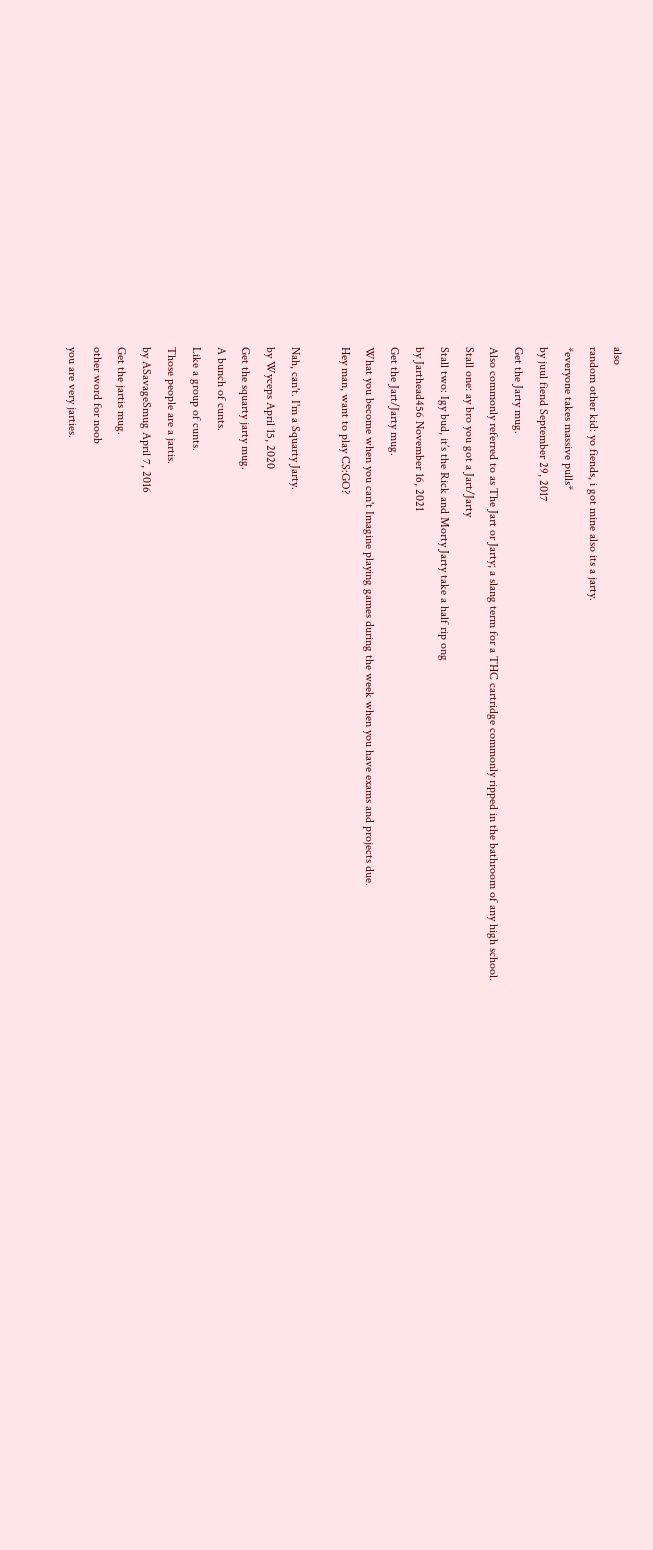also
random other kid: yo fiends, i got mine also its a jarty.
*everyone takes massive pulls*
by juul fiend September 29, 2017
Get the Jarty mug.
Also commonly referred to as The Jart or Jarty; a slang term for a THC cartridge commonly ripped in the bathroom of any high school.
Stall one: ay bro you got a Jart/Jarty
Stall two: Igy bud, it’s the Rick and Morty Jarty take a half rip ong
by Jarthead456 November 16, 2021
Get the Jart/Jarty mug.
What you become when you can't Imagine playing games during the week when you have exams and projects due.
Hey man, want to play CS:GO?

Nah, can't. I'm a Squarty Jarty.
by Wyceps April 15, 2020
Get the squarty jarty mug.
A bunch of cunts.
Like a group of cunts.
Those people are a jartis.
by ASavageSmug April 7, 2016
Get the jartis mug.
other word for noob
you are very jarties.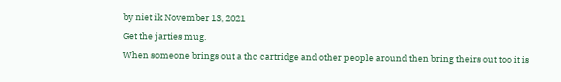by niet ik November 13, 2021
Get the jarties mug.
When someone brings out a thc cartridge and other people around then bring theirs out too it is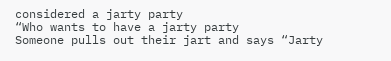considered a jarty party
“Who wants to have a jarty party
Someone pulls out their jart and says “Jarty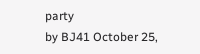party
by BJ41 October 25,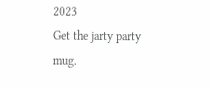2023
Get the jarty party mug.